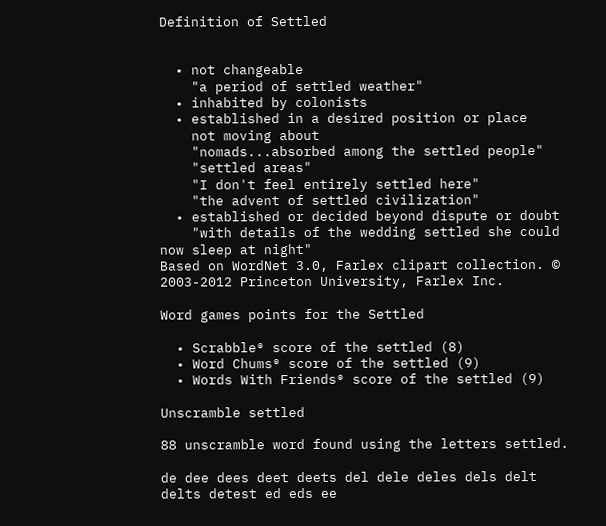Definition of Settled


  • not changeable
    "a period of settled weather"
  • inhabited by colonists
  • established in a desired position or place
    not moving about
    "nomads...absorbed among the settled people"
    "settled areas"
    "I don't feel entirely settled here"
    "the advent of settled civilization"
  • established or decided beyond dispute or doubt
    "with details of the wedding settled she could now sleep at night"
Based on WordNet 3.0, Farlex clipart collection. © 2003-2012 Princeton University, Farlex Inc.

Word games points for the Settled

  • Scrabble® score of the settled (8)
  • Word Chums® score of the settled (9)
  • Words With Friends® score of the settled (9)

Unscramble settled

88 unscramble word found using the letters settled.

de dee dees deet deets del dele deles dels delt delts detest ed eds ee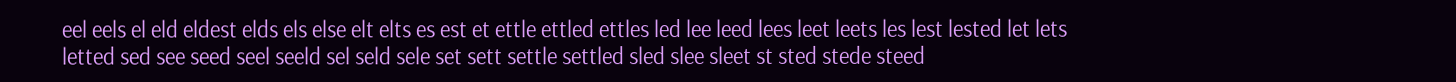eel eels el eld eldest elds els else elt elts es est et ettle ettled ettles led lee leed lees leet leets les lest lested let lets letted sed see seed seel seeld sel seld sele set sett settle settled sled slee sleet st sted stede steed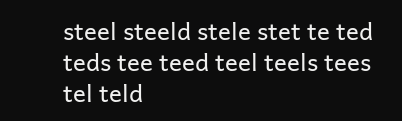steel steeld stele stet te ted teds tee teed teel teels tees tel teld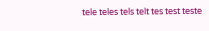tele teles tels telt tes test teste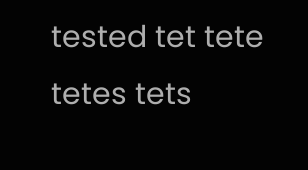tested tet tete tetes tets